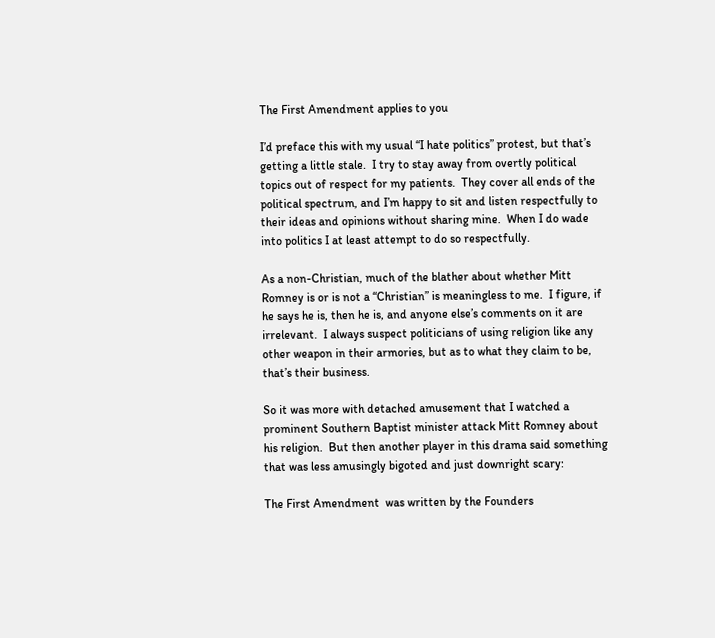The First Amendment applies to you

I’d preface this with my usual “I hate politics” protest, but that’s getting a little stale.  I try to stay away from overtly political topics out of respect for my patients.  They cover all ends of the political spectrum, and I’m happy to sit and listen respectfully to their ideas and opinions without sharing mine.  When I do wade into politics I at least attempt to do so respectfully.

As a non-Christian, much of the blather about whether Mitt Romney is or is not a “Christian” is meaningless to me.  I figure, if he says he is, then he is, and anyone else’s comments on it are irrelevant.  I always suspect politicians of using religion like any other weapon in their armories, but as to what they claim to be, that’s their business.

So it was more with detached amusement that I watched a prominent Southern Baptist minister attack Mitt Romney about his religion.  But then another player in this drama said something that was less amusingly bigoted and just downright scary:

The First Amendment  was written by the Founders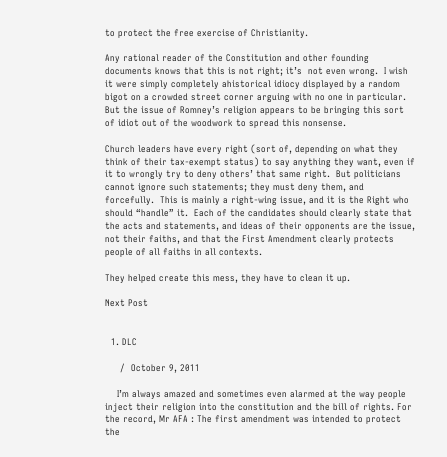to protect the free exercise of Christianity.

Any rational reader of the Constitution and other founding documents knows that this is not right; it’s  not even wrong.  I wish it were simply completely ahistorical idiocy displayed by a random bigot on a crowded street corner arguing with no one in particular.  But the issue of Romney’s religion appears to be bringing this sort of idiot out of the woodwork to spread this nonsense.

Church leaders have every right (sort of, depending on what they think of their tax-exempt status) to say anything they want, even if it to wrongly try to deny others’ that same right.  But politicians cannot ignore such statements; they must deny them, and forcefully.  This is mainly a right-wing issue, and it is the Right who should “handle” it.  Each of the candidates should clearly state that the acts and statements, and ideas of their opponents are the issue, not their faiths, and that the First Amendment clearly protects people of all faiths in all contexts.

They helped create this mess, they have to clean it up.

Next Post


  1. DLC

     /  October 9, 2011

    I’m always amazed and sometimes even alarmed at the way people inject their religion into the constitution and the bill of rights. For the record, Mr AFA : The first amendment was intended to protect the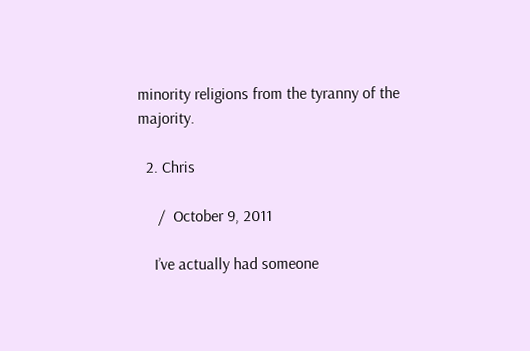minority religions from the tyranny of the majority.

  2. Chris

     /  October 9, 2011

    I’ve actually had someone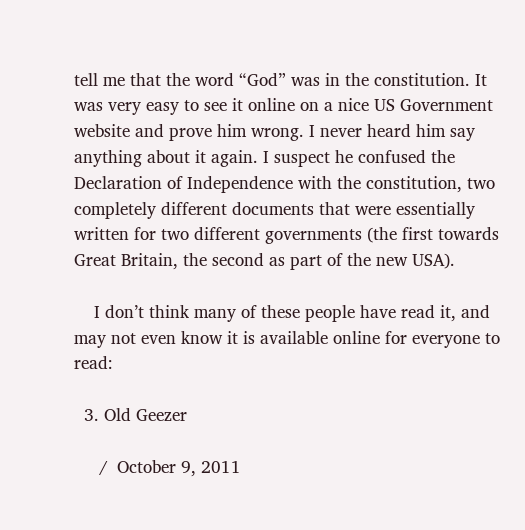tell me that the word “God” was in the constitution. It was very easy to see it online on a nice US Government website and prove him wrong. I never heard him say anything about it again. I suspect he confused the Declaration of Independence with the constitution, two completely different documents that were essentially written for two different governments (the first towards Great Britain, the second as part of the new USA).

    I don’t think many of these people have read it, and may not even know it is available online for everyone to read:

  3. Old Geezer

     /  October 9, 2011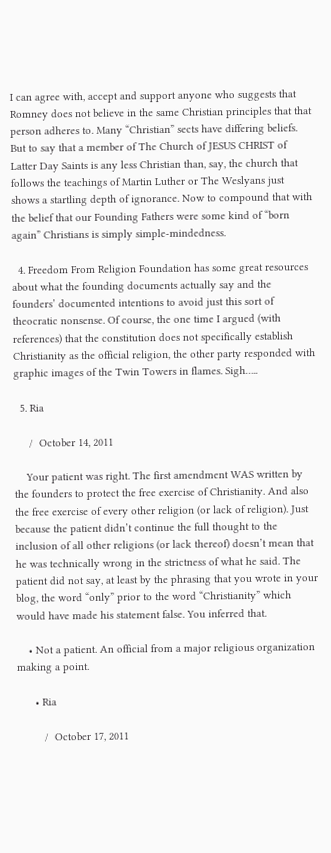I can agree with, accept and support anyone who suggests that Romney does not believe in the same Christian principles that that person adheres to. Many “Christian” sects have differing beliefs. But to say that a member of The Church of JESUS CHRIST of Latter Day Saints is any less Christian than, say, the church that follows the teachings of Martin Luther or The Weslyans just shows a startling depth of ignorance. Now to compound that with the belief that our Founding Fathers were some kind of “born again” Christians is simply simple-mindedness.

  4. Freedom From Religion Foundation has some great resources about what the founding documents actually say and the founders’ documented intentions to avoid just this sort of theocratic nonsense. Of course, the one time I argued (with references) that the constitution does not specifically establish Christianity as the official religion, the other party responded with graphic images of the Twin Towers in flames. Sigh…..

  5. Ria

     /  October 14, 2011

    Your patient was right. The first amendment WAS written by the founders to protect the free exercise of Christianity. And also the free exercise of every other religion (or lack of religion). Just because the patient didn’t continue the full thought to the inclusion of all other religions (or lack thereof) doesn’t mean that he was technically wrong in the strictness of what he said. The patient did not say, at least by the phrasing that you wrote in your blog, the word “only” prior to the word “Christianity” which would have made his statement false. You inferred that.

    • Not a patient. An official from a major religious organization making a point.

      • Ria

         /  October 17, 2011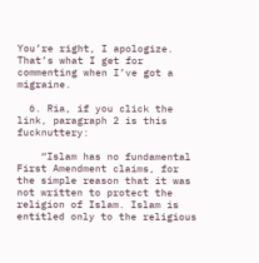You’re right, I apologize. That’s what I get for commenting when I’ve got a migraine.

  6. Ria, if you click the link, paragraph 2 is this fucknuttery:

    “Islam has no fundamental First Amendment claims, for the simple reason that it was not written to protect the religion of Islam. Islam is entitled only to the religious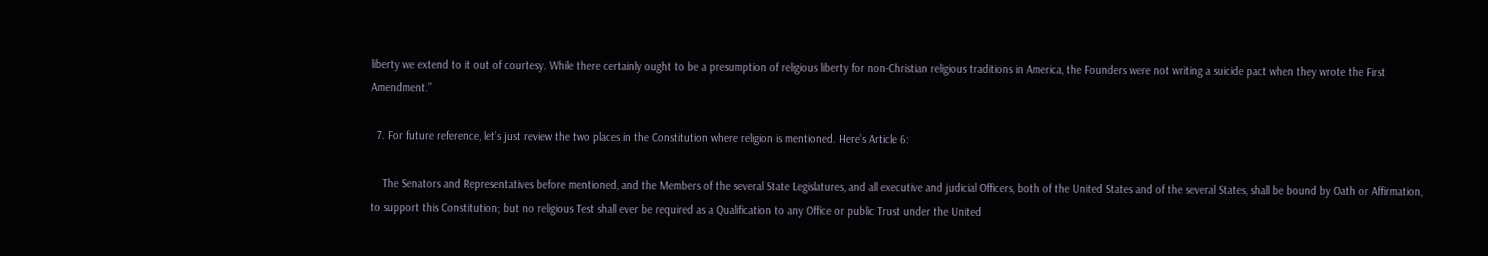liberty we extend to it out of courtesy. While there certainly ought to be a presumption of religious liberty for non-Christian religious traditions in America, the Founders were not writing a suicide pact when they wrote the First Amendment.”

  7. For future reference, let’s just review the two places in the Constitution where religion is mentioned. Here’s Article 6:

    The Senators and Representatives before mentioned, and the Members of the several State Legislatures, and all executive and judicial Officers, both of the United States and of the several States, shall be bound by Oath or Affirmation, to support this Constitution; but no religious Test shall ever be required as a Qualification to any Office or public Trust under the United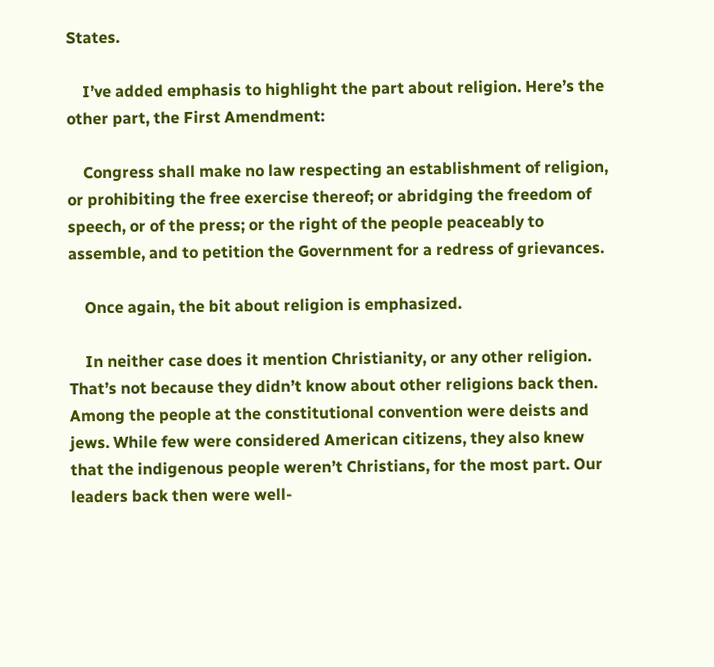States.

    I’ve added emphasis to highlight the part about religion. Here’s the other part, the First Amendment:

    Congress shall make no law respecting an establishment of religion, or prohibiting the free exercise thereof; or abridging the freedom of speech, or of the press; or the right of the people peaceably to assemble, and to petition the Government for a redress of grievances.

    Once again, the bit about religion is emphasized.

    In neither case does it mention Christianity, or any other religion. That’s not because they didn’t know about other religions back then. Among the people at the constitutional convention were deists and jews. While few were considered American citizens, they also knew that the indigenous people weren’t Christians, for the most part. Our leaders back then were well-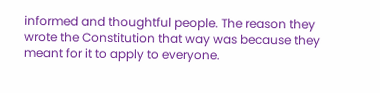informed and thoughtful people. The reason they wrote the Constitution that way was because they meant for it to apply to everyone.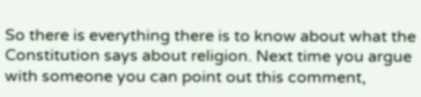So there is everything there is to know about what the Constitution says about religion. Next time you argue with someone you can point out this comment,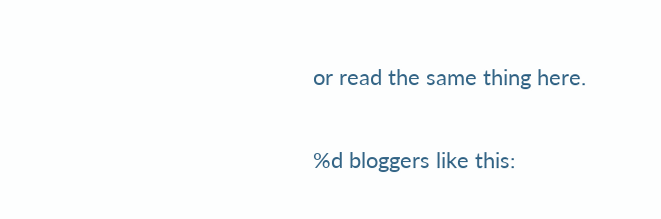or read the same thing here.

%d bloggers like this: